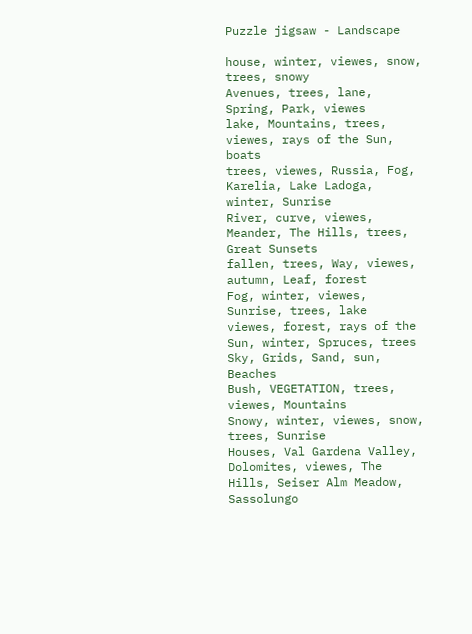Puzzle jigsaw - Landscape

house, winter, viewes, snow, trees, snowy
Avenues, trees, lane, Spring, Park, viewes
lake, Mountains, trees, viewes, rays of the Sun, boats
trees, viewes, Russia, Fog, Karelia, Lake Ladoga, winter, Sunrise
River, curve, viewes, Meander, The Hills, trees, Great Sunsets
fallen, trees, Way, viewes, autumn, Leaf, forest
Fog, winter, viewes, Sunrise, trees, lake
viewes, forest, rays of the Sun, winter, Spruces, trees
Sky, Grids, Sand, sun, Beaches
Bush, VEGETATION, trees, viewes, Mountains
Snowy, winter, viewes, snow, trees, Sunrise
Houses, Val Gardena Valley, Dolomites, viewes, The Hills, Seiser Alm Meadow, Sassolungo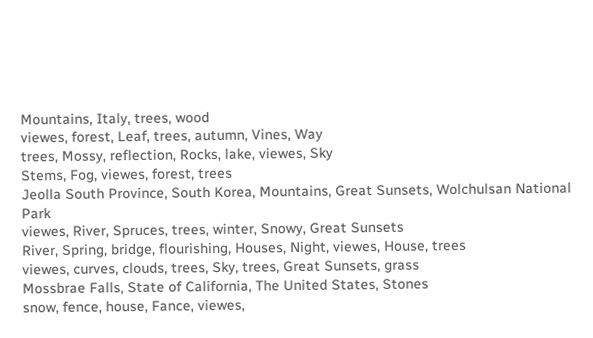Mountains, Italy, trees, wood
viewes, forest, Leaf, trees, autumn, Vines, Way
trees, Mossy, reflection, Rocks, lake, viewes, Sky
Stems, Fog, viewes, forest, trees
Jeolla South Province, South Korea, Mountains, Great Sunsets, Wolchulsan National Park
viewes, River, Spruces, trees, winter, Snowy, Great Sunsets
River, Spring, bridge, flourishing, Houses, Night, viewes, House, trees
viewes, curves, clouds, trees, Sky, trees, Great Sunsets, grass
Mossbrae Falls, State of California, The United States, Stones
snow, fence, house, Fance, viewes,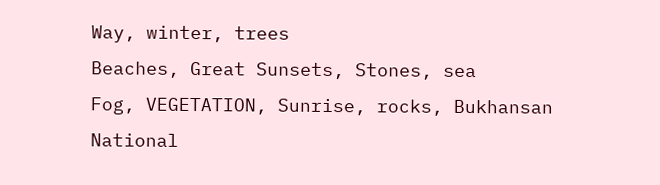Way, winter, trees
Beaches, Great Sunsets, Stones, sea
Fog, VEGETATION, Sunrise, rocks, Bukhansan National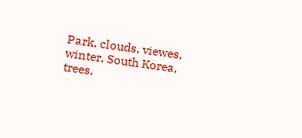Park, clouds, viewes, winter, South Korea, trees,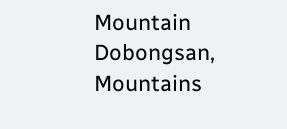Mountain Dobongsan, Mountains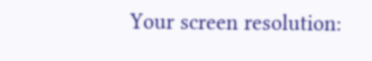Your screen resolution: